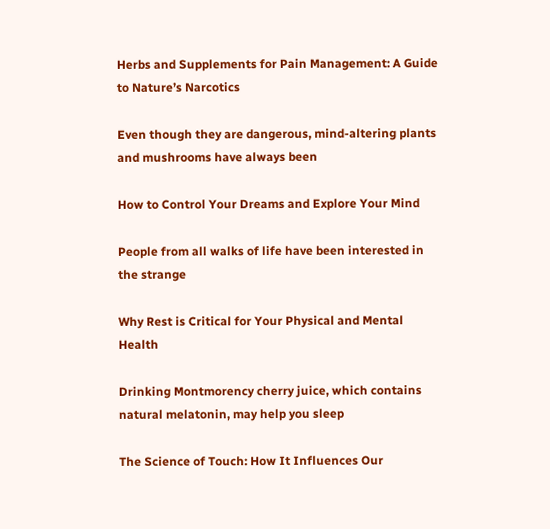Herbs and Supplements for Pain Management: A Guide to Nature’s Narcotics

Even though they are dangerous, mind-altering plants and mushrooms have always been

How to Control Your Dreams and Explore Your Mind

People from all walks of life have been interested in the strange

Why Rest is Critical for Your Physical and Mental Health

Drinking Montmorency cherry juice, which contains natural melatonin, may help you sleep

The Science of Touch: How It Influences Our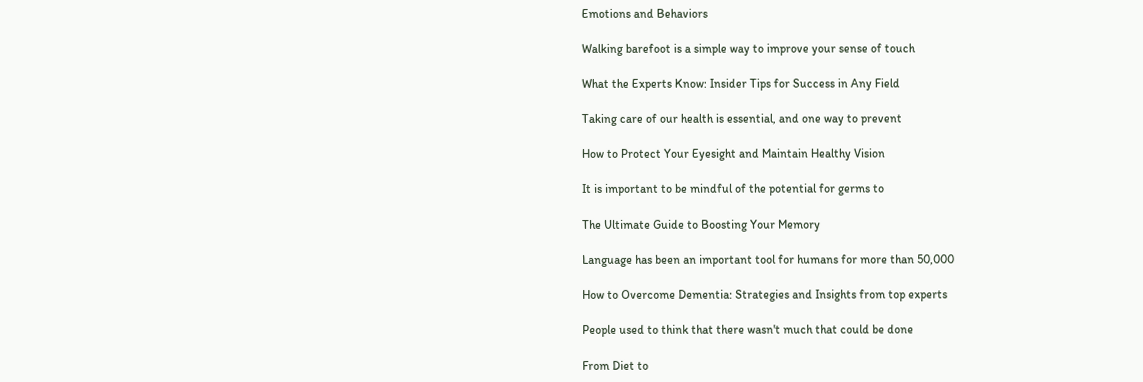Emotions and Behaviors

Walking barefoot is a simple way to improve your sense of touch

What the Experts Know: Insider Tips for Success in Any Field

Taking care of our health is essential, and one way to prevent

How to Protect Your Eyesight and Maintain Healthy Vision

It is important to be mindful of the potential for germs to

The Ultimate Guide to Boosting Your Memory

Language has been an important tool for humans for more than 50,000

How to Overcome Dementia: Strategies and Insights from top experts

People used to think that there wasn't much that could be done

From Diet to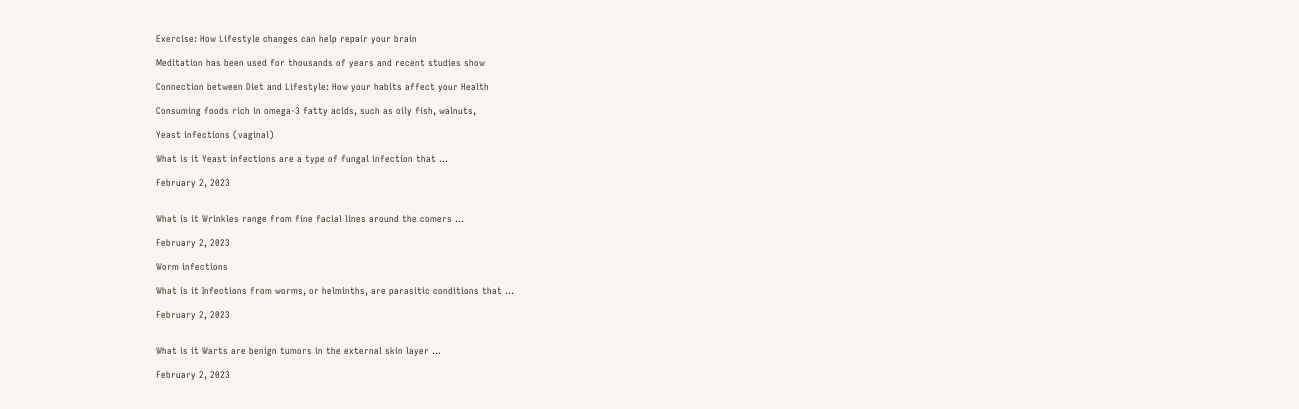Exercise: How Lifestyle changes can help repair your brain

Meditation has been used for thousands of years and recent studies show

Connection between Diet and Lifestyle: How your habits affect your Health

Consuming foods rich in omega-3 fatty acids, such as oily fish, walnuts,

Yeast infections (vaginal)

What is it Yeast infections are a type of fungal infection that …

February 2, 2023


What is it Wrinkles range from fine facial lines around the comers …

February 2, 2023

Worm infections

What is it Infections from worms, or helminths, are parasitic conditions that …

February 2, 2023


What is it Warts are benign tumors in the external skin layer …

February 2, 2023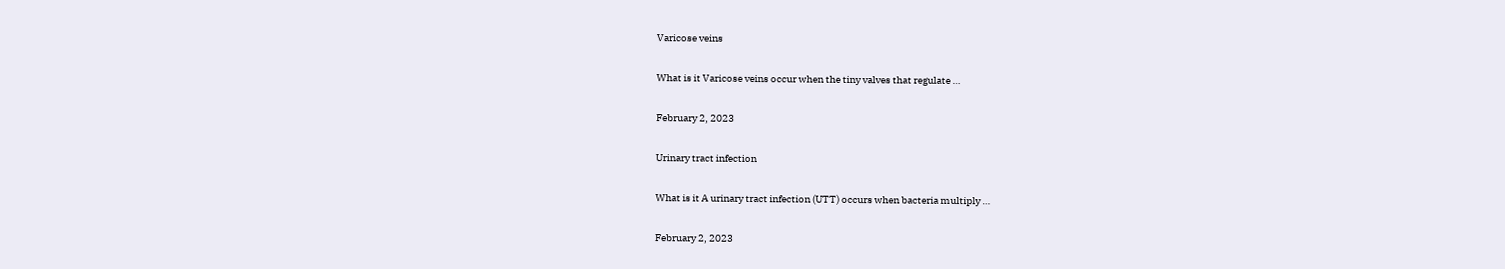Varicose veins

What is it Varicose veins occur when the tiny valves that regulate …

February 2, 2023

Urinary tract infection

What is it A urinary tract infection (UTT) occurs when bacteria multiply …

February 2, 2023